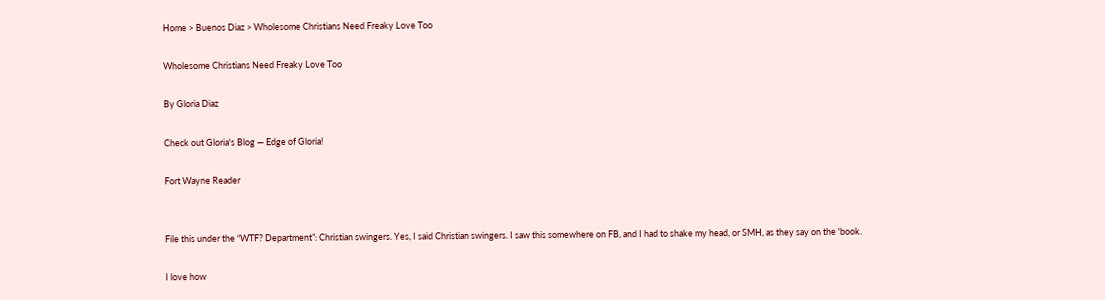Home > Buenos Diaz > Wholesome Christians Need Freaky Love Too

Wholesome Christians Need Freaky Love Too

By Gloria Diaz

Check out Gloria's Blog — Edge of Gloria!

Fort Wayne Reader


File this under the “WTF? Department”: Christian swingers. Yes, I said Christian swingers. I saw this somewhere on FB, and I had to shake my head, or SMH, as they say on the 'book.

I love how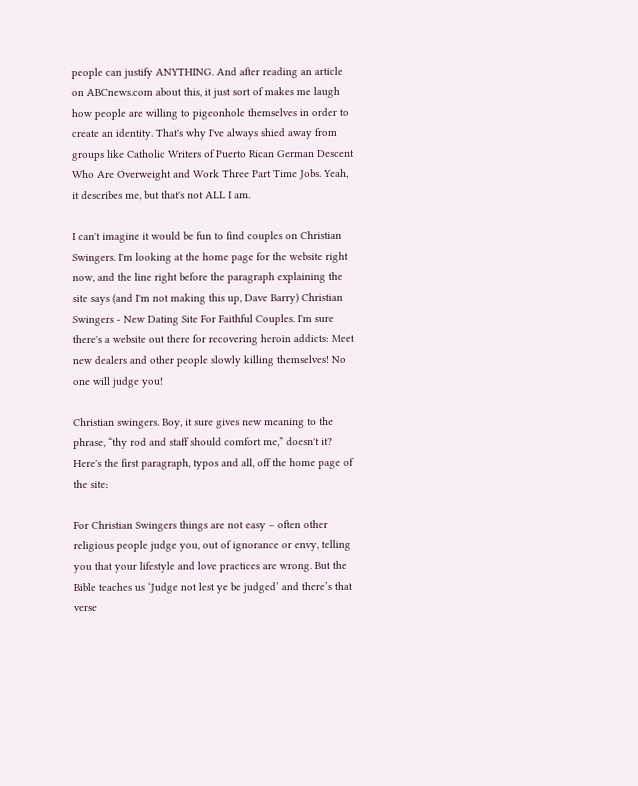people can justify ANYTHING. And after reading an article on ABCnews.com about this, it just sort of makes me laugh how people are willing to pigeonhole themselves in order to create an identity. That's why I've always shied away from groups like Catholic Writers of Puerto Rican German Descent Who Are Overweight and Work Three Part Time Jobs. Yeah, it describes me, but that's not ALL I am.

I can't imagine it would be fun to find couples on Christian Swingers. I'm looking at the home page for the website right now, and the line right before the paragraph explaining the site says (and I'm not making this up, Dave Barry) Christian Swingers - New Dating Site For Faithful Couples. I'm sure there's a website out there for recovering heroin addicts: Meet new dealers and other people slowly killing themselves! No one will judge you!

Christian swingers. Boy, it sure gives new meaning to the phrase, “thy rod and staff should comfort me,” doesn't it? Here's the first paragraph, typos and all, off the home page of the site:

For Christian Swingers things are not easy – often other religious people judge you, out of ignorance or envy, telling you that your lifestyle and love practices are wrong. But the Bible teaches us ‘Judge not lest ye be judged’ and there’s that verse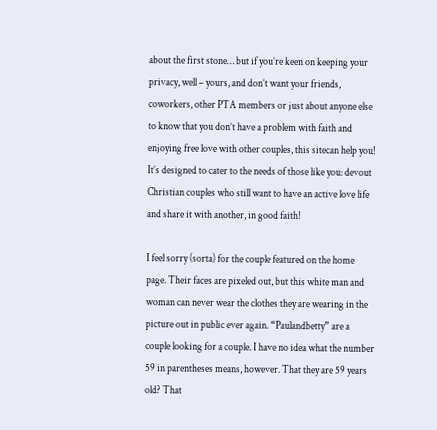about the first stone… but if you’re keen on keeping your privacy, well – yours, and don’t want your friends, coworkers, other PTA members or just about anyone else to know that you don’t have a problem with faith and enjoying free love with other couples, this sitecan help you! It’s designed to cater to the needs of those like you: devout Christian couples who still want to have an active love life and share it with another, in good faith!

I feel sorry (sorta) for the couple featured on the home page. Their faces are pixeled out, but this white man and woman can never wear the clothes they are wearing in the picture out in public ever again. “Paulandbetty” are a couple looking for a couple. I have no idea what the number 59 in parentheses means, however. That they are 59 years old? That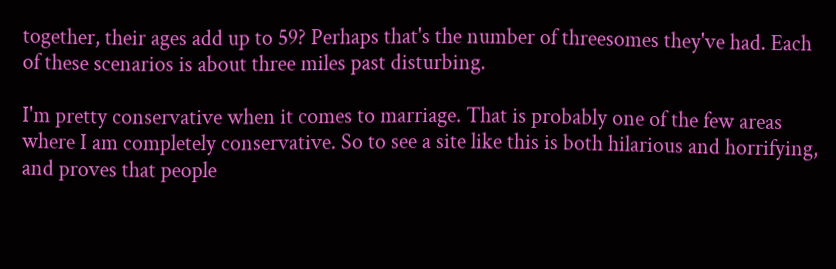together, their ages add up to 59? Perhaps that's the number of threesomes they've had. Each of these scenarios is about three miles past disturbing.

I'm pretty conservative when it comes to marriage. That is probably one of the few areas where I am completely conservative. So to see a site like this is both hilarious and horrifying, and proves that people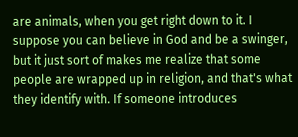are animals, when you get right down to it. I suppose you can believe in God and be a swinger, but it just sort of makes me realize that some people are wrapped up in religion, and that's what they identify with. If someone introduces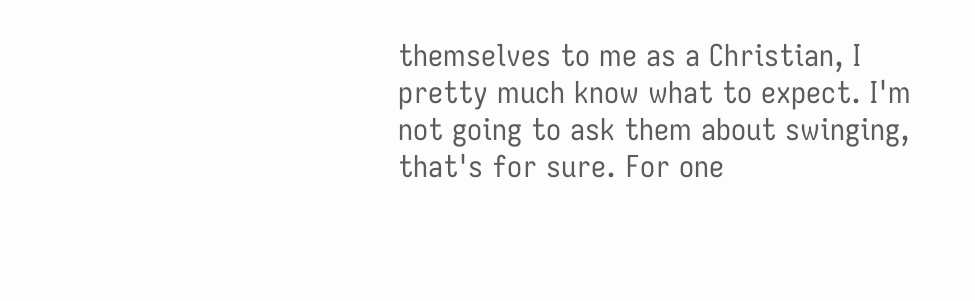themselves to me as a Christian, I pretty much know what to expect. I'm not going to ask them about swinging, that's for sure. For one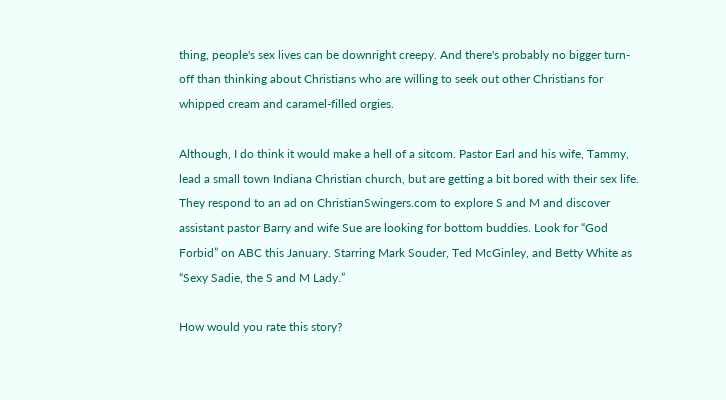thing, people's sex lives can be downright creepy. And there's probably no bigger turn-off than thinking about Christians who are willing to seek out other Christians for whipped cream and caramel-filled orgies.

Although, I do think it would make a hell of a sitcom. Pastor Earl and his wife, Tammy, lead a small town Indiana Christian church, but are getting a bit bored with their sex life. They respond to an ad on ChristianSwingers.com to explore S and M and discover assistant pastor Barry and wife Sue are looking for bottom buddies. Look for “God Forbid” on ABC this January. Starring Mark Souder, Ted McGinley, and Betty White as “Sexy Sadie, the S and M Lady.”

How would you rate this story?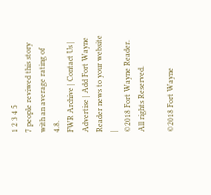1 2 3 4 5
7 people reviwed this story with an average rating of 4.8.
FWR Archive | Contact Us | Advertise | Add Fort Wayne Reader news to your website |
©2018 Fort Wayne Reader. All rights Reserved.

©2018 Fort Wayne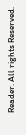Reader. All rights Reserved.